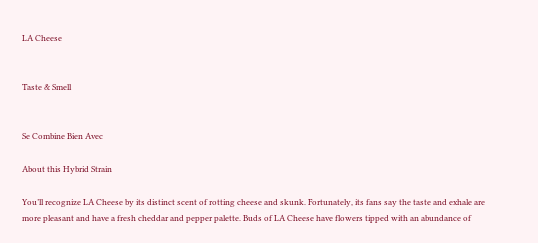LA Cheese


Taste & Smell


Se Combine Bien Avec

About this Hybrid Strain

You’ll recognize LA Cheese by its distinct scent of rotting cheese and skunk. Fortunately, its fans say the taste and exhale are more pleasant and have a fresh cheddar and pepper palette. Buds of LA Cheese have flowers tipped with an abundance of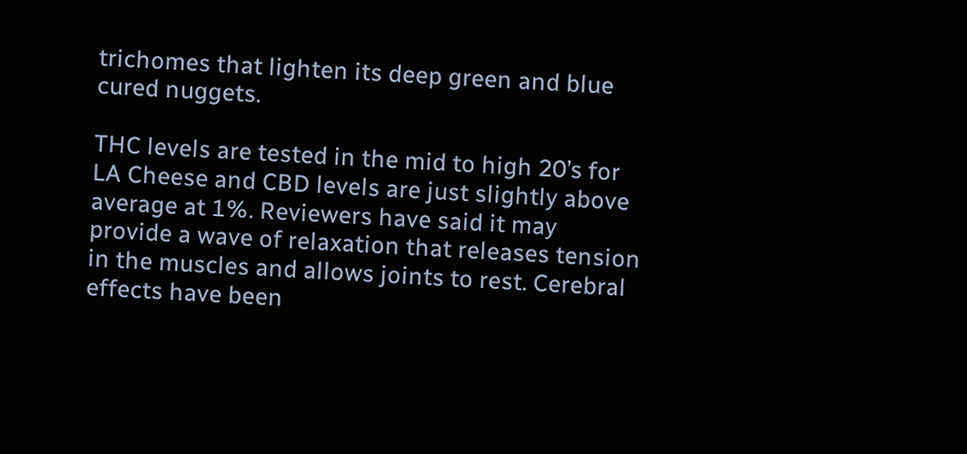trichomes that lighten its deep green and blue cured nuggets.

THC levels are tested in the mid to high 20’s for LA Cheese and CBD levels are just slightly above average at 1%. Reviewers have said it may provide a wave of relaxation that releases tension in the muscles and allows joints to rest. Cerebral effects have been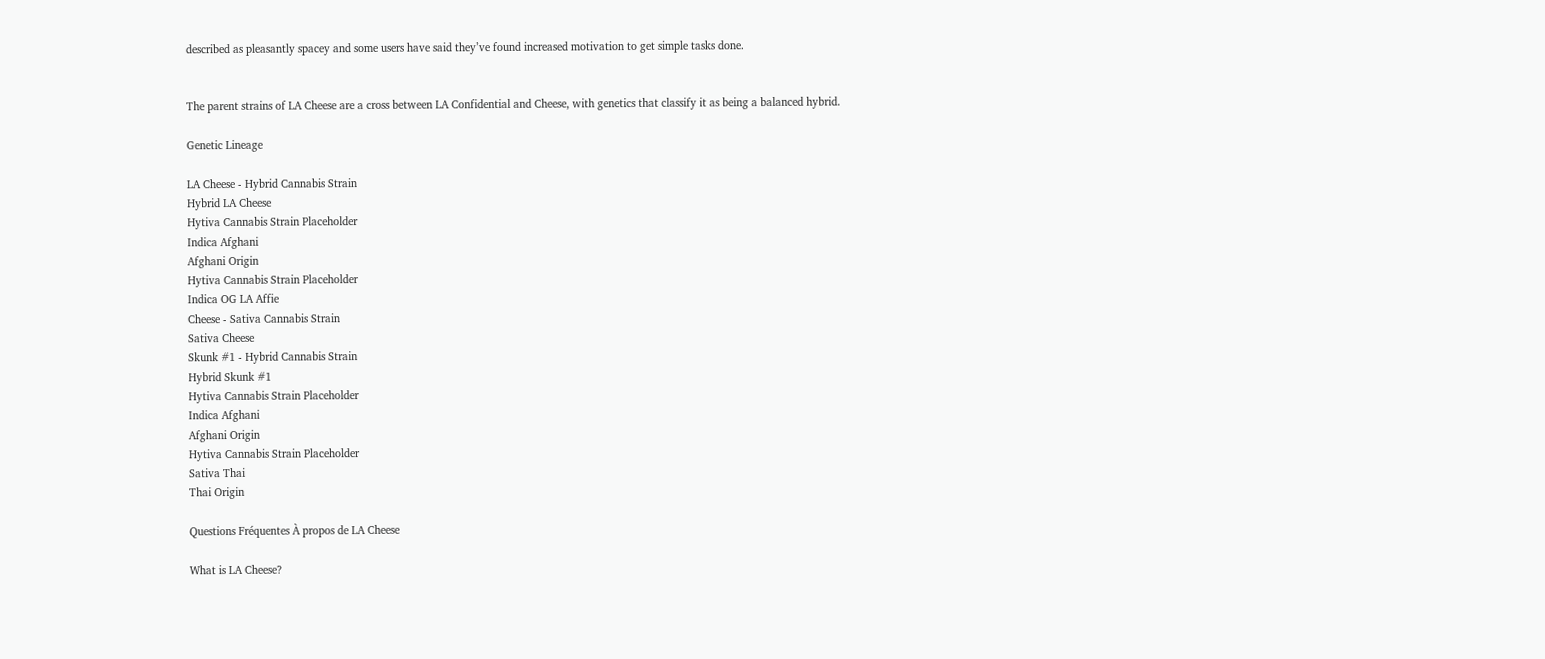described as pleasantly spacey and some users have said they’ve found increased motivation to get simple tasks done.


The parent strains of LA Cheese are a cross between LA Confidential and Cheese, with genetics that classify it as being a balanced hybrid.

Genetic Lineage

LA Cheese - Hybrid Cannabis Strain
Hybrid LA Cheese
Hytiva Cannabis Strain Placeholder
Indica Afghani
Afghani Origin
Hytiva Cannabis Strain Placeholder
Indica OG LA Affie
Cheese - Sativa Cannabis Strain
Sativa Cheese
Skunk #1 - Hybrid Cannabis Strain
Hybrid Skunk #1
Hytiva Cannabis Strain Placeholder
Indica Afghani
Afghani Origin
Hytiva Cannabis Strain Placeholder
Sativa Thai
Thai Origin

Questions Fréquentes À propos de LA Cheese

What is LA Cheese?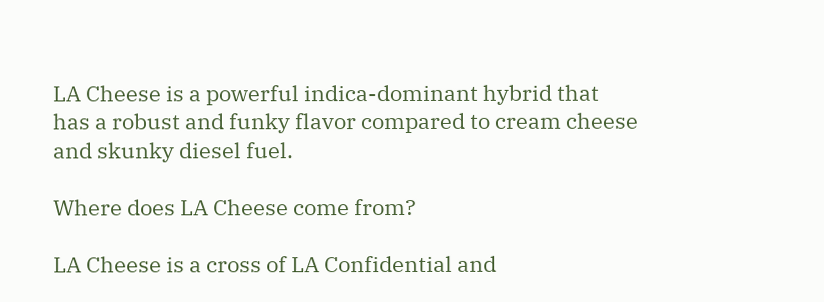LA Cheese is a powerful indica-dominant hybrid that has a robust and funky flavor compared to cream cheese and skunky diesel fuel.

Where does LA Cheese come from?

LA Cheese is a cross of LA Confidential and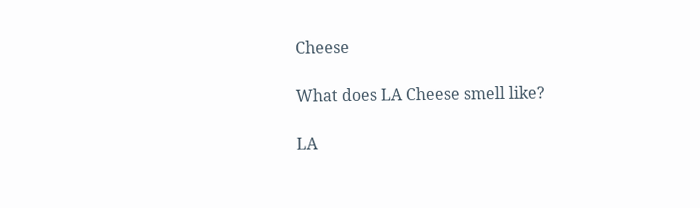Cheese

What does LA Cheese smell like?

LA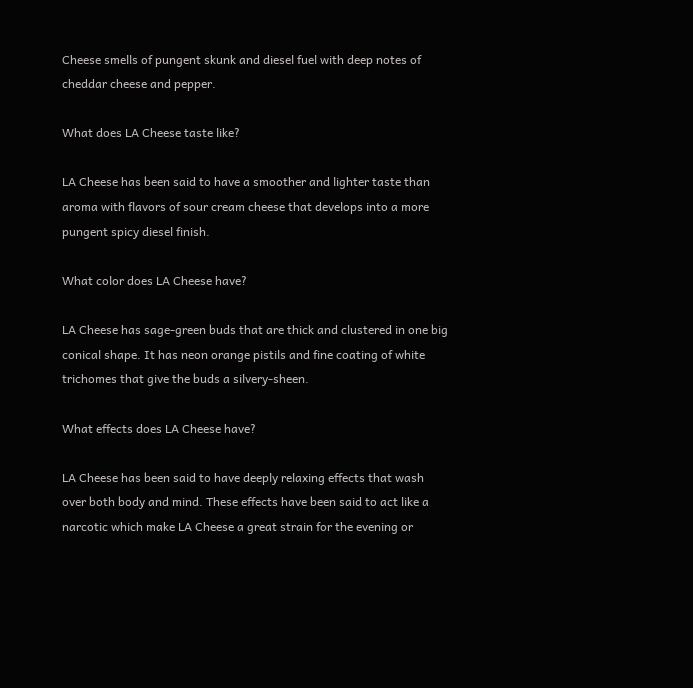Cheese smells of pungent skunk and diesel fuel with deep notes of cheddar cheese and pepper.

What does LA Cheese taste like?

LA Cheese has been said to have a smoother and lighter taste than aroma with flavors of sour cream cheese that develops into a more pungent spicy diesel finish.

What color does LA Cheese have?

LA Cheese has sage-green buds that are thick and clustered in one big conical shape. It has neon orange pistils and fine coating of white trichomes that give the buds a silvery-sheen.

What effects does LA Cheese have?

LA Cheese has been said to have deeply relaxing effects that wash over both body and mind. These effects have been said to act like a narcotic which make LA Cheese a great strain for the evening or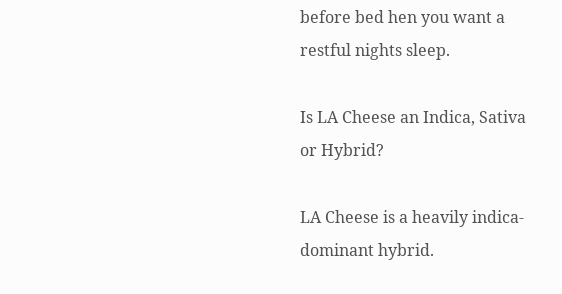before bed hen you want a restful nights sleep.

Is LA Cheese an Indica, Sativa or Hybrid?

LA Cheese is a heavily indica-dominant hybrid.